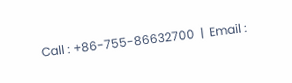Call : +86-755-86632700  |  Email :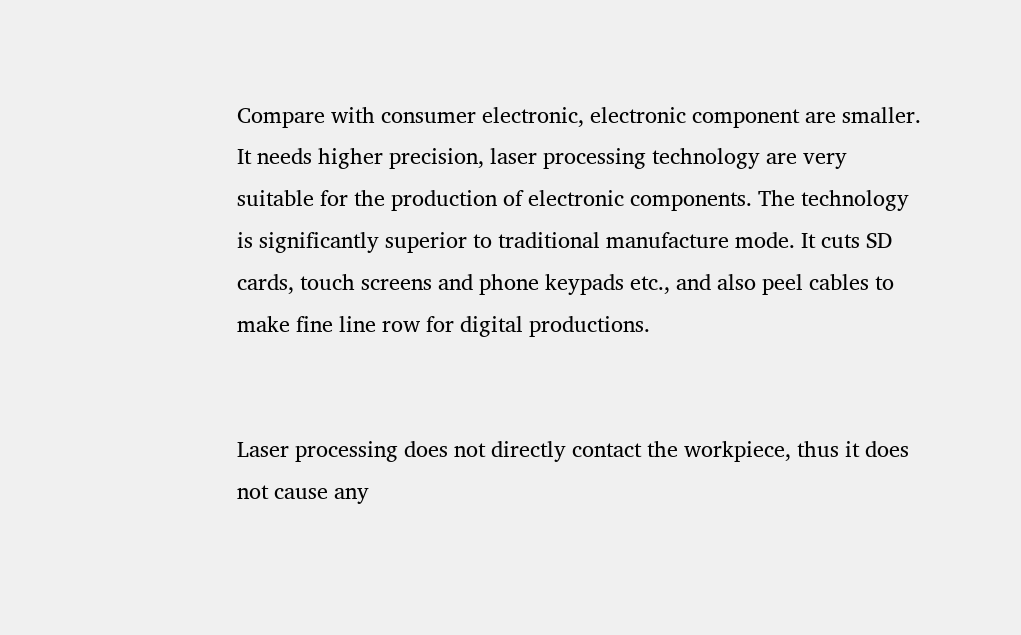Compare with consumer electronic, electronic component are smaller. It needs higher precision, laser processing technology are very suitable for the production of electronic components. The technology is significantly superior to traditional manufacture mode. It cuts SD cards, touch screens and phone keypads etc., and also peel cables to make fine line row for digital productions.


Laser processing does not directly contact the workpiece, thus it does not cause any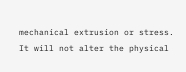mechanical extrusion or stress. It will not alter the physical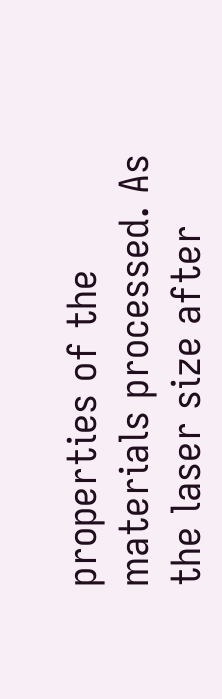properties of the materials processed. As the laser size after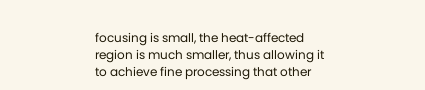focusing is small, the heat-affected region is much smaller, thus allowing it to achieve fine processing that other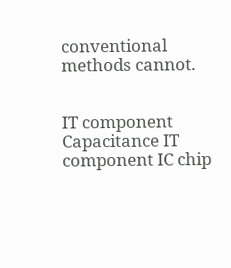conventional methods cannot.


IT component Capacitance IT component IC chip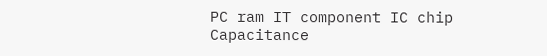PC ram IT component IC chip Capacitance